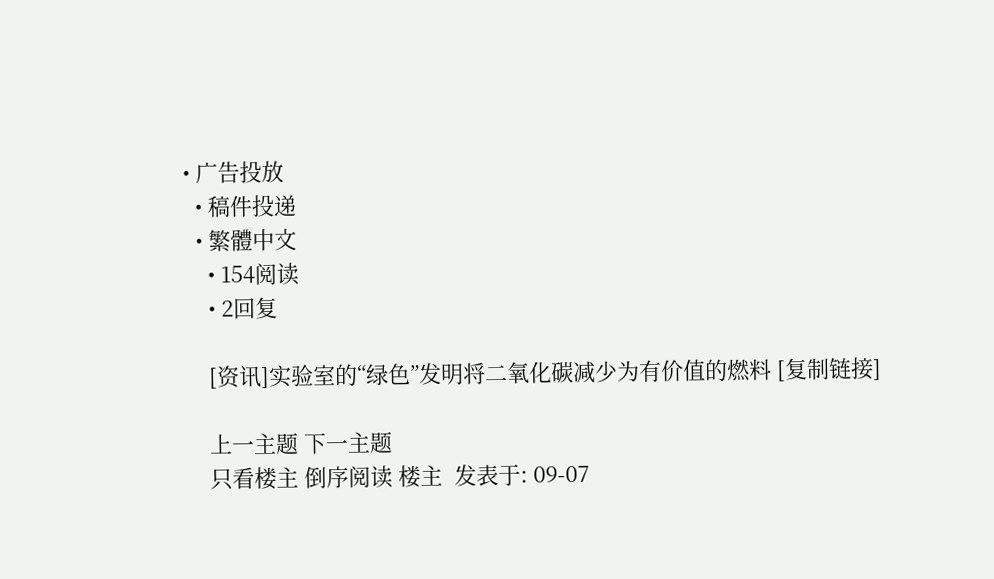• 广告投放
  • 稿件投递
  • 繁體中文
    • 154阅读
    • 2回复

    [资讯]实验室的“绿色”发明将二氧化碳减少为有价值的燃料 [复制链接]

    上一主题 下一主题
    只看楼主 倒序阅读 楼主  发表于: 09-07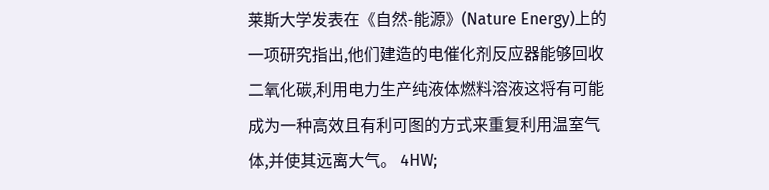莱斯大学发表在《自然-能源》(Nature Energy)上的一项研究指出,他们建造的电催化剂反应器能够回收二氧化碳,利用电力生产纯液体燃料溶液这将有可能成为一种高效且有利可图的方式来重复利用温室气体,并使其远离大气。 4HW;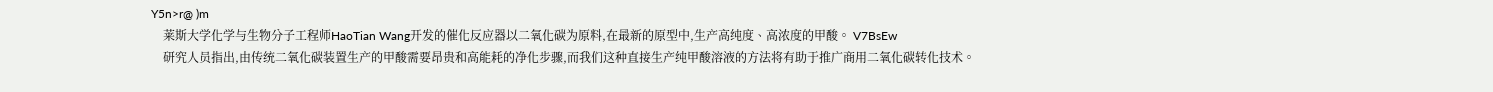Y5n>r@ )m
    莱斯大学化学与生物分子工程师HaoTian Wang开发的催化反应器以二氧化碳为原料,在最新的原型中,生产高纯度、高浓度的甲酸。 V7BsEw
    研究人员指出,由传统二氧化碳装置生产的甲酸需要昂贵和高能耗的净化步骤,而我们这种直接生产纯甲酸溶液的方法将有助于推广商用二氧化碳转化技术。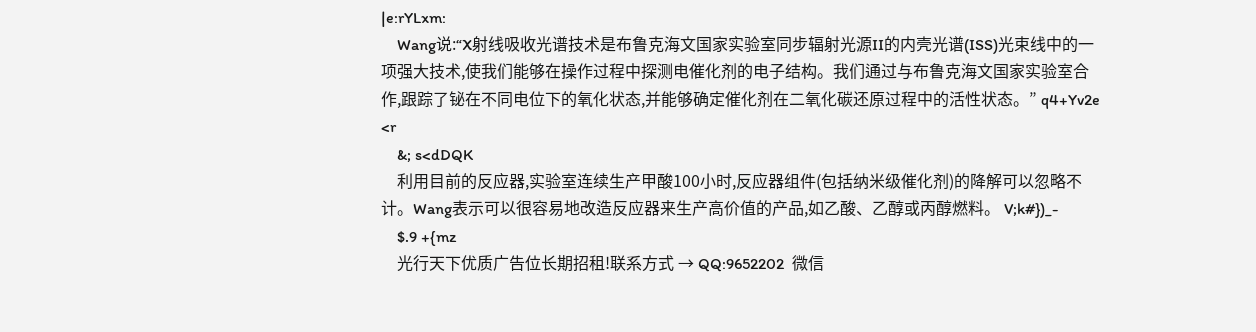|e:rYLxm:
    Wang说:“X射线吸收光谱技术是布鲁克海文国家实验室同步辐射光源II的内壳光谱(ISS)光束线中的一项强大技术,使我们能够在操作过程中探测电催化剂的电子结构。我们通过与布鲁克海文国家实验室合作,跟踪了铋在不同电位下的氧化状态,并能够确定催化剂在二氧化碳还原过程中的活性状态。” q4+Yv2e <r
    &; s<dDQK
    利用目前的反应器,实验室连续生产甲酸100小时,反应器组件(包括纳米级催化剂)的降解可以忽略不计。Wang表示可以很容易地改造反应器来生产高价值的产品,如乙酸、乙醇或丙醇燃料。 V;k#})_-
    $.9 +{mz
    光行天下优质广告位长期招租!联系方式 → QQ:9652202  微信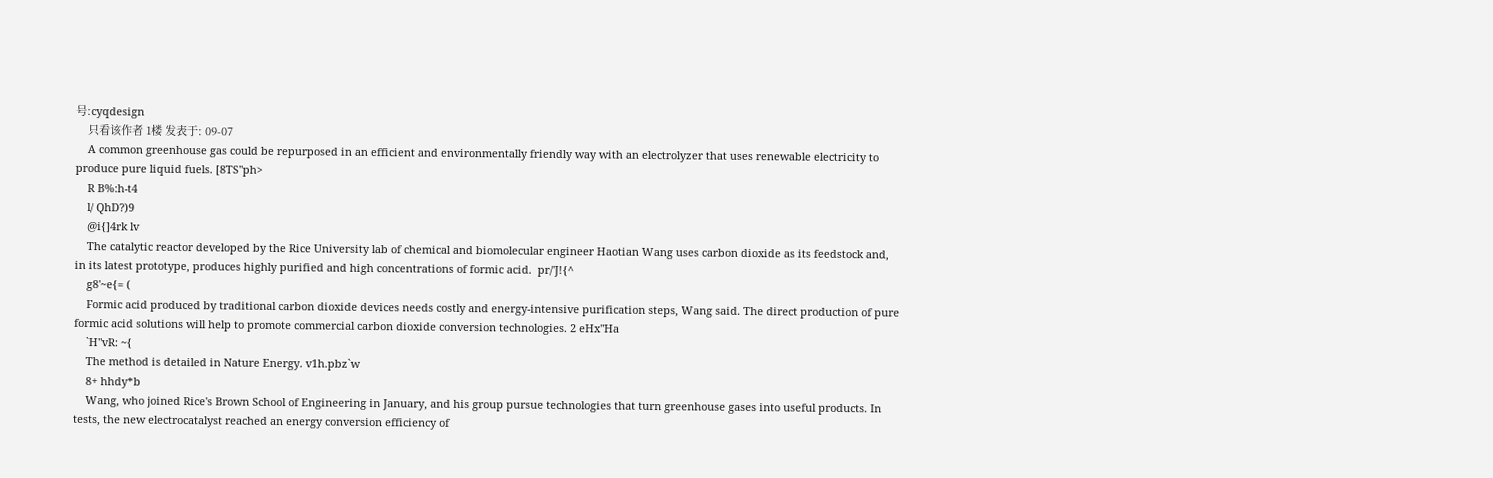号:cyqdesign
    只看该作者 1楼 发表于: 09-07
    A common greenhouse gas could be repurposed in an efficient and environmentally friendly way with an electrolyzer that uses renewable electricity to produce pure liquid fuels. [8TS"ph>
    R B%:h-t4
    l/ QhD?)9
    @i{]4rk lv
    The catalytic reactor developed by the Rice University lab of chemical and biomolecular engineer Haotian Wang uses carbon dioxide as its feedstock and, in its latest prototype, produces highly purified and high concentrations of formic acid.  pr/'J!{^
    g8'~e{= (
    Formic acid produced by traditional carbon dioxide devices needs costly and energy-intensive purification steps, Wang said. The direct production of pure formic acid solutions will help to promote commercial carbon dioxide conversion technologies. 2 eHx"Ha
    `H"vR: ~{
    The method is detailed in Nature Energy. v1h.pbz`w
    8+ hhdy*b
    Wang, who joined Rice's Brown School of Engineering in January, and his group pursue technologies that turn greenhouse gases into useful products. In tests, the new electrocatalyst reached an energy conversion efficiency of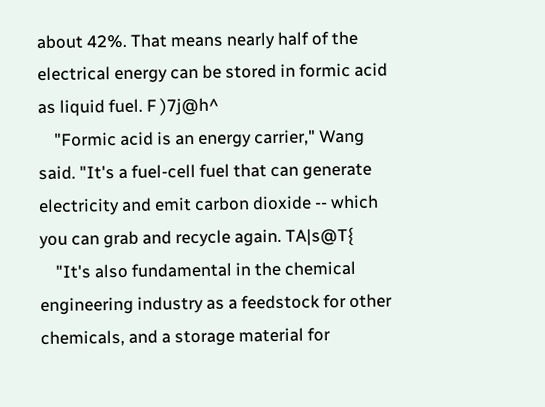about 42%. That means nearly half of the electrical energy can be stored in formic acid as liquid fuel. F )7j@h^
    "Formic acid is an energy carrier," Wang said. "It's a fuel-cell fuel that can generate electricity and emit carbon dioxide -- which you can grab and recycle again. TA|s@T{
    "It's also fundamental in the chemical engineering industry as a feedstock for other chemicals, and a storage material for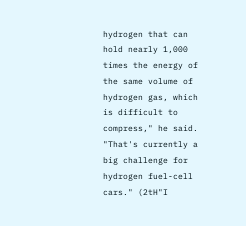hydrogen that can hold nearly 1,000 times the energy of the same volume of hydrogen gas, which is difficult to compress," he said. "That's currently a big challenge for hydrogen fuel-cell cars." (2tH"I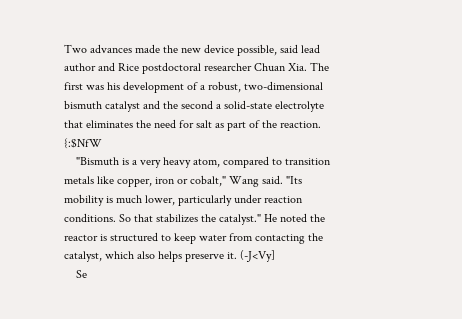Two advances made the new device possible, said lead author and Rice postdoctoral researcher Chuan Xia. The first was his development of a robust, two-dimensional bismuth catalyst and the second a solid-state electrolyte that eliminates the need for salt as part of the reaction. {:$NfW
    "Bismuth is a very heavy atom, compared to transition metals like copper, iron or cobalt," Wang said. "Its mobility is much lower, particularly under reaction conditions. So that stabilizes the catalyst." He noted the reactor is structured to keep water from contacting the catalyst, which also helps preserve it. (-J<Vy]
    Se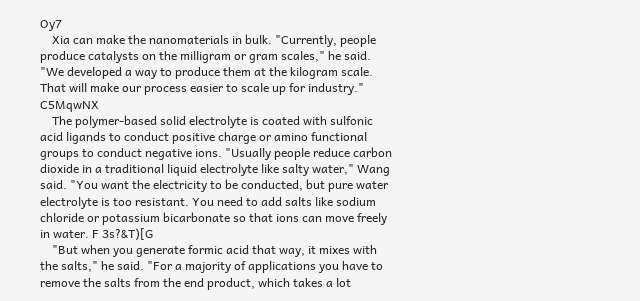Oy7
    Xia can make the nanomaterials in bulk. "Currently, people produce catalysts on the milligram or gram scales," he said. "We developed a way to produce them at the kilogram scale. That will make our process easier to scale up for industry." C5MqwNX
    The polymer-based solid electrolyte is coated with sulfonic acid ligands to conduct positive charge or amino functional groups to conduct negative ions. "Usually people reduce carbon dioxide in a traditional liquid electrolyte like salty water," Wang said. "You want the electricity to be conducted, but pure water electrolyte is too resistant. You need to add salts like sodium chloride or potassium bicarbonate so that ions can move freely in water. F 3s?&T)[G
    "But when you generate formic acid that way, it mixes with the salts," he said. "For a majority of applications you have to remove the salts from the end product, which takes a lot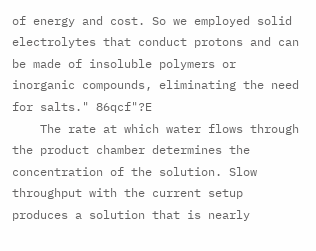of energy and cost. So we employed solid electrolytes that conduct protons and can be made of insoluble polymers or inorganic compounds, eliminating the need for salts." 86qcf"?E
    The rate at which water flows through the product chamber determines the concentration of the solution. Slow throughput with the current setup produces a solution that is nearly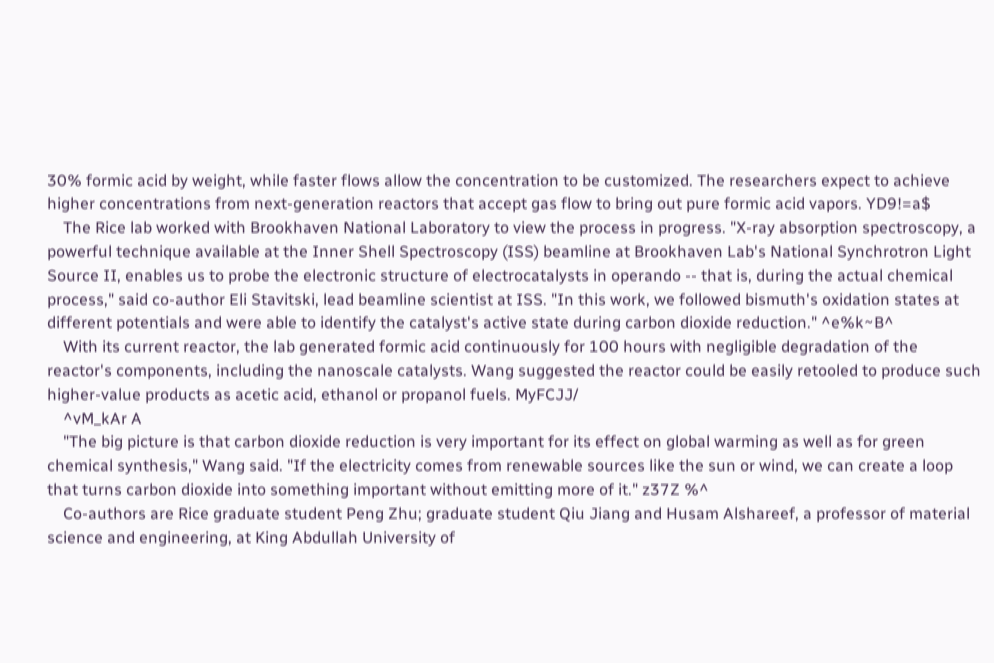30% formic acid by weight, while faster flows allow the concentration to be customized. The researchers expect to achieve higher concentrations from next-generation reactors that accept gas flow to bring out pure formic acid vapors. YD9!=a$
    The Rice lab worked with Brookhaven National Laboratory to view the process in progress. "X-ray absorption spectroscopy, a powerful technique available at the Inner Shell Spectroscopy (ISS) beamline at Brookhaven Lab's National Synchrotron Light Source II, enables us to probe the electronic structure of electrocatalysts in operando -- that is, during the actual chemical process," said co-author Eli Stavitski, lead beamline scientist at ISS. "In this work, we followed bismuth's oxidation states at different potentials and were able to identify the catalyst's active state during carbon dioxide reduction." ^e%k~B^
    With its current reactor, the lab generated formic acid continuously for 100 hours with negligible degradation of the reactor's components, including the nanoscale catalysts. Wang suggested the reactor could be easily retooled to produce such higher-value products as acetic acid, ethanol or propanol fuels. MyFCJJ/
    ^vM_kAr A
    "The big picture is that carbon dioxide reduction is very important for its effect on global warming as well as for green chemical synthesis," Wang said. "If the electricity comes from renewable sources like the sun or wind, we can create a loop that turns carbon dioxide into something important without emitting more of it." z37Z %^
    Co-authors are Rice graduate student Peng Zhu; graduate student Qiu Jiang and Husam Alshareef, a professor of material science and engineering, at King Abdullah University of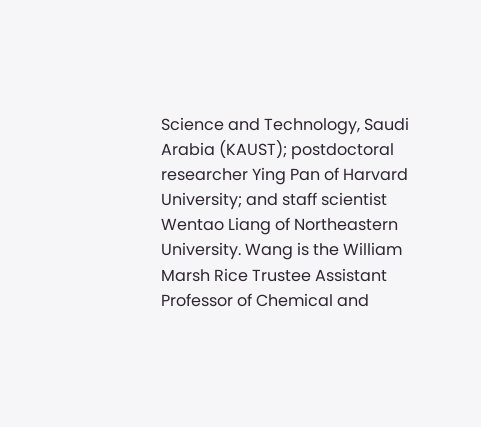Science and Technology, Saudi Arabia (KAUST); postdoctoral researcher Ying Pan of Harvard University; and staff scientist Wentao Liang of Northeastern University. Wang is the William Marsh Rice Trustee Assistant Professor of Chemical and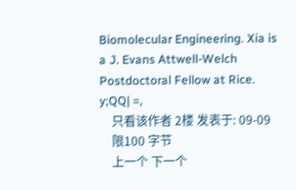Biomolecular Engineering. Xia is a J. Evans Attwell-Welch Postdoctoral Fellow at Rice. y;QQ| =,
    只看该作者 2楼 发表于: 09-09
    限100 字节
    上一个 下一个